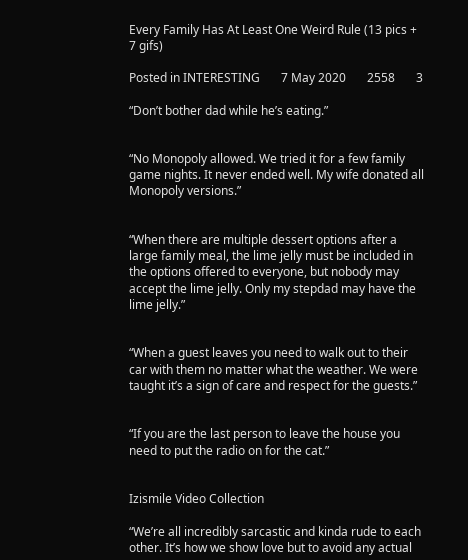Every Family Has At Least One Weird Rule (13 pics + 7 gifs)

Posted in INTERESTING       7 May 2020       2558       3

“Don’t bother dad while he’s eating.”


“No Monopoly allowed. We tried it for a few family game nights. It never ended well. My wife donated all Monopoly versions.”


“When there are multiple dessert options after a large family meal, the lime jelly must be included in the options offered to everyone, but nobody may accept the lime jelly. Only my stepdad may have the lime jelly.”


“When a guest leaves you need to walk out to their car with them no matter what the weather. We were taught it’s a sign of care and respect for the guests.”


“If you are the last person to leave the house you need to put the radio on for the cat.”


Izismile Video Collection

“We’re all incredibly sarcastic and kinda rude to each other. It’s how we show love but to avoid any actual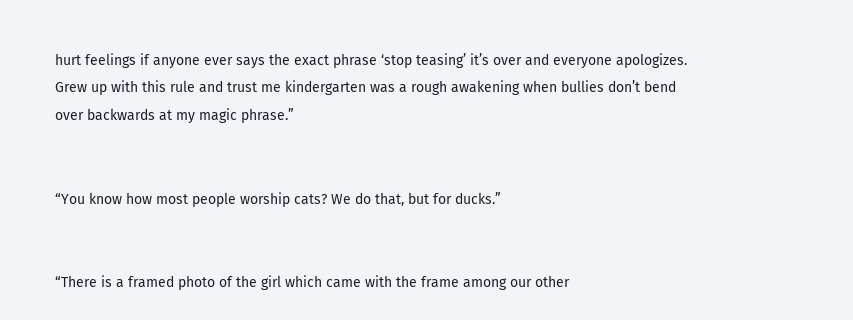hurt feelings if anyone ever says the exact phrase ‘stop teasing’ it’s over and everyone apologizes. Grew up with this rule and trust me kindergarten was a rough awakening when bullies don’t bend over backwards at my magic phrase.”


“You know how most people worship cats? We do that, but for ducks.”


“There is a framed photo of the girl which came with the frame among our other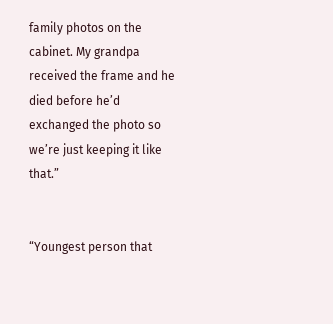family photos on the cabinet. My grandpa received the frame and he died before he’d exchanged the photo so we’re just keeping it like that.”


“Youngest person that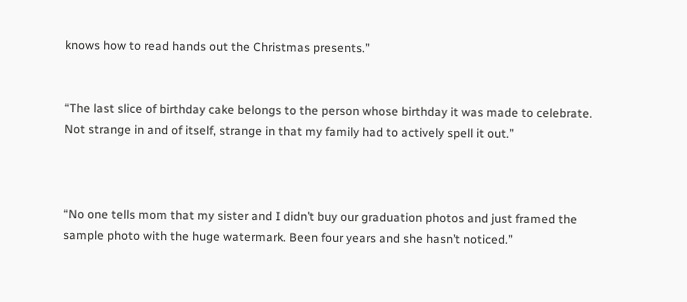knows how to read hands out the Christmas presents.”


“The last slice of birthday cake belongs to the person whose birthday it was made to celebrate. Not strange in and of itself, strange in that my family had to actively spell it out.”



“No one tells mom that my sister and I didn’t buy our graduation photos and just framed the sample photo with the huge watermark. Been four years and she hasn’t noticed.”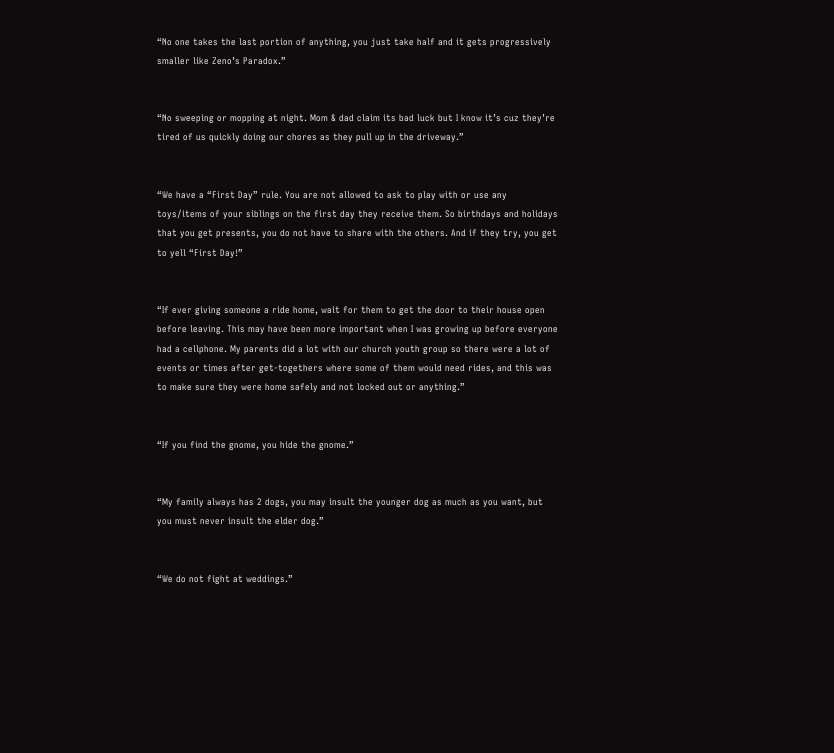“No one takes the last portion of anything, you just take half and it gets progressively smaller like Zeno’s Paradox.”


“No sweeping or mopping at night. Mom & dad claim its bad luck but I know it’s cuz they’re tired of us quickly doing our chores as they pull up in the driveway.”


“We have a “First Day” rule. You are not allowed to ask to play with or use any toys/items of your siblings on the first day they receive them. So birthdays and holidays that you get presents, you do not have to share with the others. And if they try, you get to yell “First Day!”


“If ever giving someone a ride home, wait for them to get the door to their house open before leaving. This may have been more important when I was growing up before everyone had a cellphone. My parents did a lot with our church youth group so there were a lot of events or times after get-togethers where some of them would need rides, and this was to make sure they were home safely and not locked out or anything.”


“If you find the gnome, you hide the gnome.”


“My family always has 2 dogs, you may insult the younger dog as much as you want, but you must never insult the elder dog.”


“We do not fight at weddings.”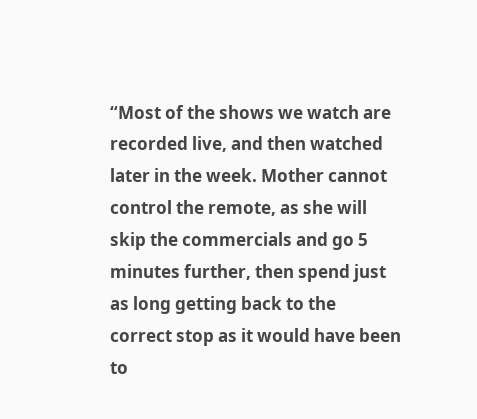“Most of the shows we watch are recorded live, and then watched later in the week. Mother cannot control the remote, as she will skip the commercials and go 5 minutes further, then spend just as long getting back to the correct stop as it would have been to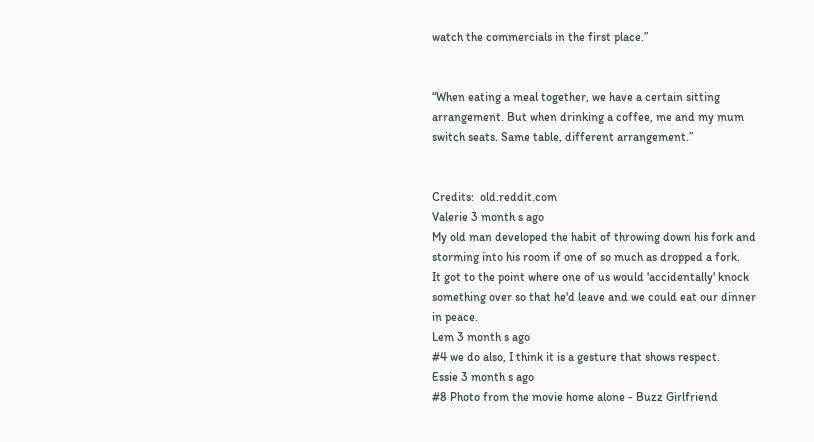watch the commercials in the first place.”


“When eating a meal together, we have a certain sitting arrangement. But when drinking a coffee, me and my mum switch seats. Same table, different arrangement.”


Credits:  old.reddit.com
Valerie 3 month s ago
My old man developed the habit of throwing down his fork and storming into his room if one of so much as dropped a fork.
It got to the point where one of us would 'accidentally' knock something over so that he'd leave and we could eat our dinner in peace.
Lem 3 month s ago
#4 we do also, I think it is a gesture that shows respect.
Essie 3 month s ago
#8 Photo from the movie home alone - Buzz Girlfriend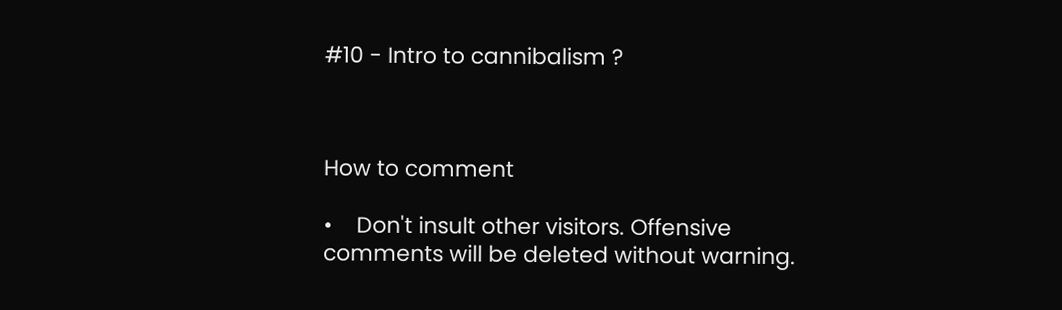#10 - Intro to cannibalism ?



How to comment

•    Don't insult other visitors. Offensive comments will be deleted without warning.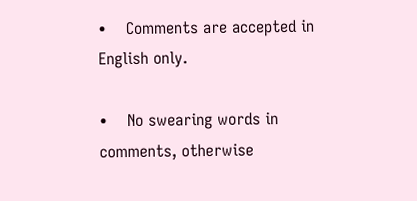•    Comments are accepted in English only.

•    No swearing words in comments, otherwise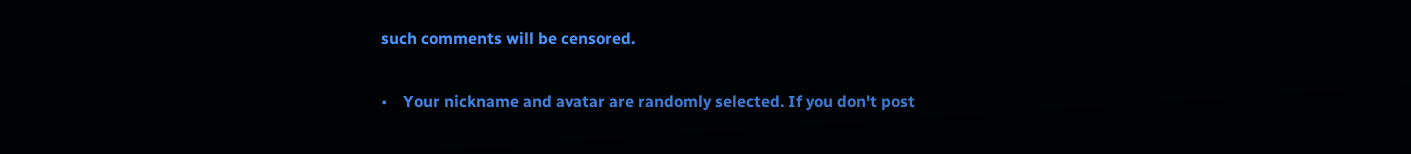such comments will be censored.

•    Your nickname and avatar are randomly selected. If you don't post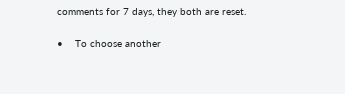comments for 7 days, they both are reset.

•    To choose another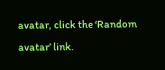avatar, click the ‘Random avatar’ link.